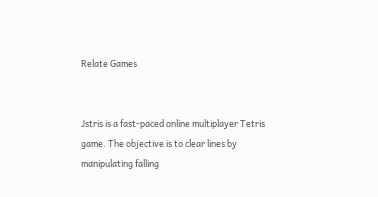Relate Games


Jstris is a fast-paced online multiplayer Tetris game. The objective is to clear lines by manipulating falling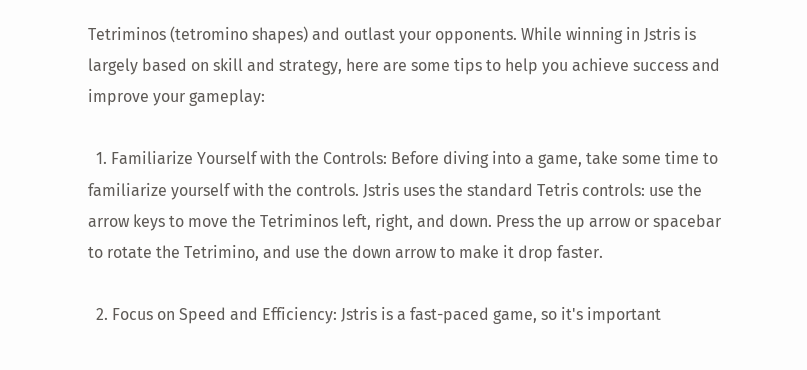Tetriminos (tetromino shapes) and outlast your opponents. While winning in Jstris is largely based on skill and strategy, here are some tips to help you achieve success and improve your gameplay:

  1. Familiarize Yourself with the Controls: Before diving into a game, take some time to familiarize yourself with the controls. Jstris uses the standard Tetris controls: use the arrow keys to move the Tetriminos left, right, and down. Press the up arrow or spacebar to rotate the Tetrimino, and use the down arrow to make it drop faster.

  2. Focus on Speed and Efficiency: Jstris is a fast-paced game, so it's important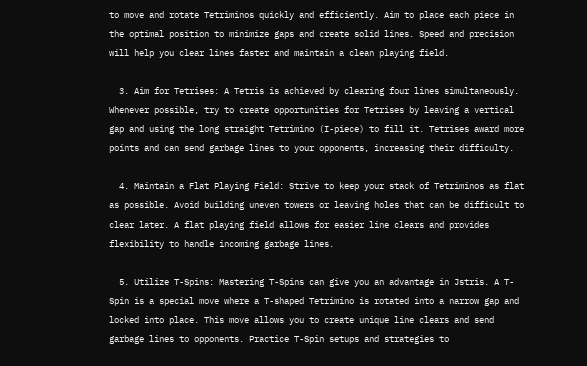to move and rotate Tetriminos quickly and efficiently. Aim to place each piece in the optimal position to minimize gaps and create solid lines. Speed and precision will help you clear lines faster and maintain a clean playing field.

  3. Aim for Tetrises: A Tetris is achieved by clearing four lines simultaneously. Whenever possible, try to create opportunities for Tetrises by leaving a vertical gap and using the long straight Tetrimino (I-piece) to fill it. Tetrises award more points and can send garbage lines to your opponents, increasing their difficulty.

  4. Maintain a Flat Playing Field: Strive to keep your stack of Tetriminos as flat as possible. Avoid building uneven towers or leaving holes that can be difficult to clear later. A flat playing field allows for easier line clears and provides flexibility to handle incoming garbage lines.

  5. Utilize T-Spins: Mastering T-Spins can give you an advantage in Jstris. A T-Spin is a special move where a T-shaped Tetrimino is rotated into a narrow gap and locked into place. This move allows you to create unique line clears and send garbage lines to opponents. Practice T-Spin setups and strategies to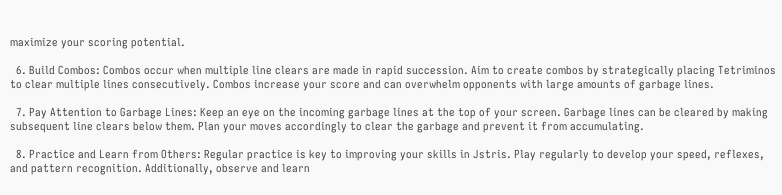maximize your scoring potential.

  6. Build Combos: Combos occur when multiple line clears are made in rapid succession. Aim to create combos by strategically placing Tetriminos to clear multiple lines consecutively. Combos increase your score and can overwhelm opponents with large amounts of garbage lines.

  7. Pay Attention to Garbage Lines: Keep an eye on the incoming garbage lines at the top of your screen. Garbage lines can be cleared by making subsequent line clears below them. Plan your moves accordingly to clear the garbage and prevent it from accumulating.

  8. Practice and Learn from Others: Regular practice is key to improving your skills in Jstris. Play regularly to develop your speed, reflexes, and pattern recognition. Additionally, observe and learn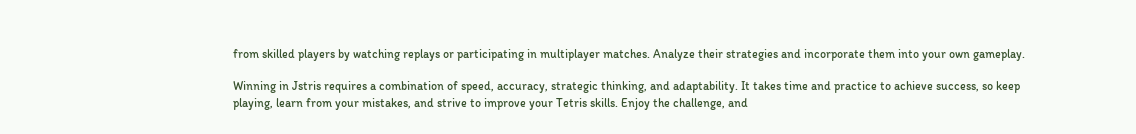from skilled players by watching replays or participating in multiplayer matches. Analyze their strategies and incorporate them into your own gameplay.

Winning in Jstris requires a combination of speed, accuracy, strategic thinking, and adaptability. It takes time and practice to achieve success, so keep playing, learn from your mistakes, and strive to improve your Tetris skills. Enjoy the challenge, and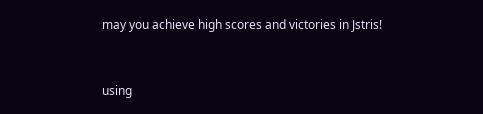may you achieve high scores and victories in Jstris!


using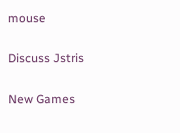mouse

Discuss Jstris

New Games